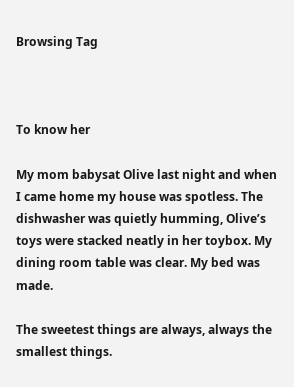Browsing Tag



To know her

My mom babysat Olive last night and when I came home my house was spotless. The dishwasher was quietly humming, Olive’s toys were stacked neatly in her toybox. My dining room table was clear. My bed was made.

The sweetest things are always, always the smallest things.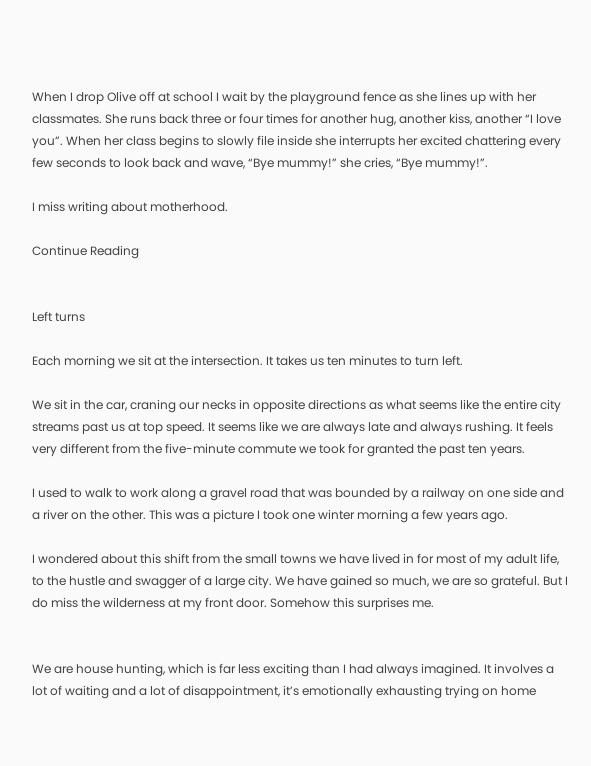When I drop Olive off at school I wait by the playground fence as she lines up with her classmates. She runs back three or four times for another hug, another kiss, another “I love you”. When her class begins to slowly file inside she interrupts her excited chattering every few seconds to look back and wave, “Bye mummy!” she cries, “Bye mummy!”.

I miss writing about motherhood.

Continue Reading


Left turns

Each morning we sit at the intersection. It takes us ten minutes to turn left.

We sit in the car, craning our necks in opposite directions as what seems like the entire city streams past us at top speed. It seems like we are always late and always rushing. It feels very different from the five-minute commute we took for granted the past ten years.

I used to walk to work along a gravel road that was bounded by a railway on one side and a river on the other. This was a picture I took one winter morning a few years ago.

I wondered about this shift from the small towns we have lived in for most of my adult life, to the hustle and swagger of a large city. We have gained so much, we are so grateful. But I do miss the wilderness at my front door. Somehow this surprises me.


We are house hunting, which is far less exciting than I had always imagined. It involves a lot of waiting and a lot of disappointment, it’s emotionally exhausting trying on home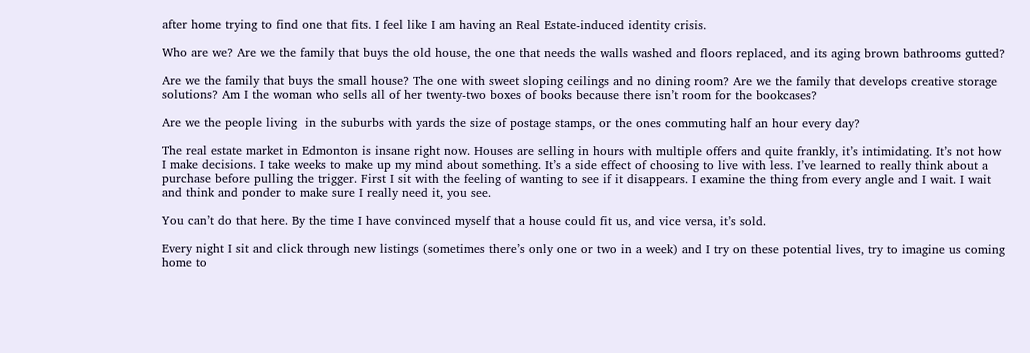after home trying to find one that fits. I feel like I am having an Real Estate-induced identity crisis.

Who are we? Are we the family that buys the old house, the one that needs the walls washed and floors replaced, and its aging brown bathrooms gutted?

Are we the family that buys the small house? The one with sweet sloping ceilings and no dining room? Are we the family that develops creative storage solutions? Am I the woman who sells all of her twenty-two boxes of books because there isn’t room for the bookcases?

Are we the people living  in the suburbs with yards the size of postage stamps, or the ones commuting half an hour every day?

The real estate market in Edmonton is insane right now. Houses are selling in hours with multiple offers and quite frankly, it’s intimidating. It’s not how I make decisions. I take weeks to make up my mind about something. It’s a side effect of choosing to live with less. I’ve learned to really think about a purchase before pulling the trigger. First I sit with the feeling of wanting to see if it disappears. I examine the thing from every angle and I wait. I wait and think and ponder to make sure I really need it, you see.

You can’t do that here. By the time I have convinced myself that a house could fit us, and vice versa, it’s sold.

Every night I sit and click through new listings (sometimes there’s only one or two in a week) and I try on these potential lives, try to imagine us coming home to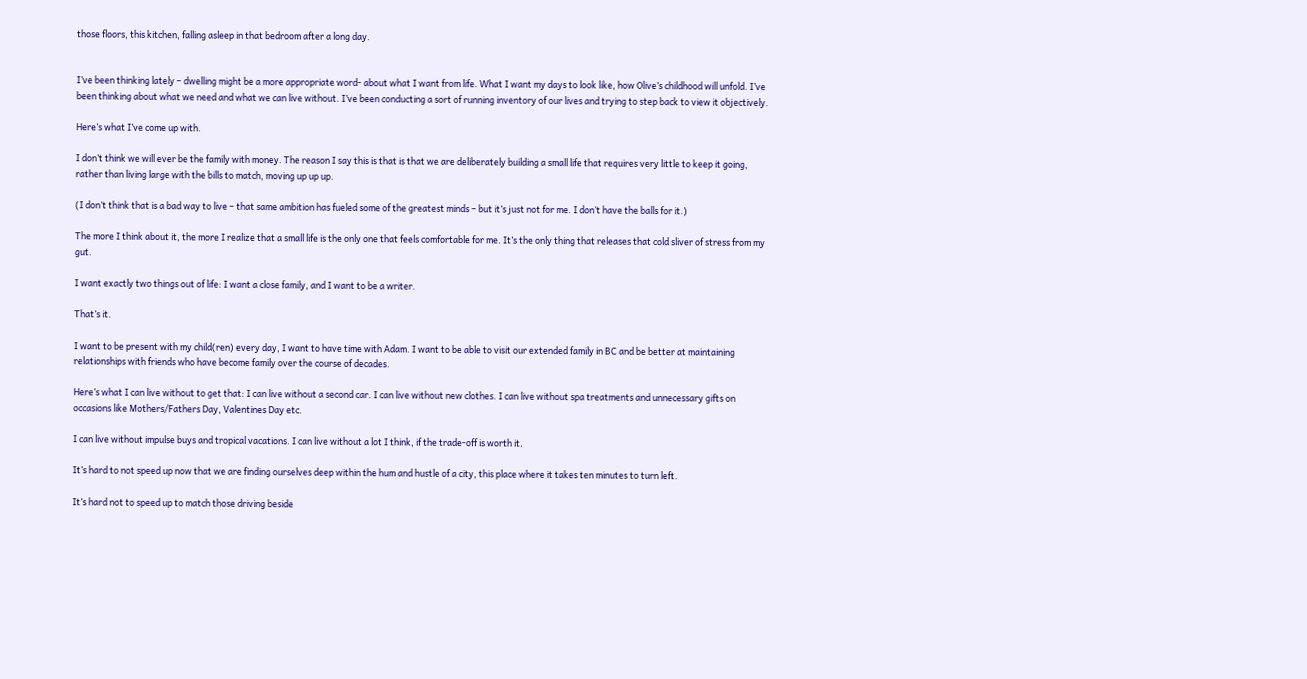those floors, this kitchen, falling asleep in that bedroom after a long day.


I’ve been thinking lately – dwelling might be a more appropriate word- about what I want from life. What I want my days to look like, how Olive’s childhood will unfold. I’ve been thinking about what we need and what we can live without. I’ve been conducting a sort of running inventory of our lives and trying to step back to view it objectively.

Here’s what I’ve come up with.

I don’t think we will ever be the family with money. The reason I say this is that is that we are deliberately building a small life that requires very little to keep it going, rather than living large with the bills to match, moving up up up.

(I don’t think that is a bad way to live – that same ambition has fueled some of the greatest minds – but it’s just not for me. I don’t have the balls for it.)

The more I think about it, the more I realize that a small life is the only one that feels comfortable for me. It’s the only thing that releases that cold sliver of stress from my gut.

I want exactly two things out of life: I want a close family, and I want to be a writer.

That’s it.

I want to be present with my child(ren) every day, I want to have time with Adam. I want to be able to visit our extended family in BC and be better at maintaining relationships with friends who have become family over the course of decades.

Here’s what I can live without to get that: I can live without a second car. I can live without new clothes. I can live without spa treatments and unnecessary gifts on occasions like Mothers/Fathers Day, Valentines Day etc.

I can live without impulse buys and tropical vacations. I can live without a lot I think, if the trade-off is worth it.

It’s hard to not speed up now that we are finding ourselves deep within the hum and hustle of a city, this place where it takes ten minutes to turn left.

It’s hard not to speed up to match those driving beside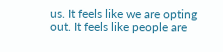us. It feels like we are opting out. It feels like people are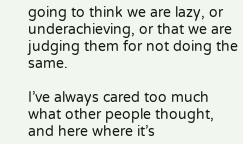going to think we are lazy, or underachieving, or that we are judging them for not doing the same.

I’ve always cared too much what other people thought, and here where it’s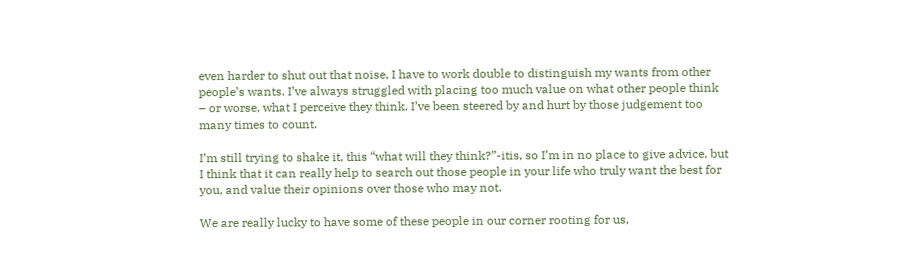even harder to shut out that noise, I have to work double to distinguish my wants from other people’s wants. I’ve always struggled with placing too much value on what other people think – or worse, what I perceive they think. I’ve been steered by and hurt by those judgement too many times to count.

I’m still trying to shake it, this “what will they think?”-itis, so I’m in no place to give advice, but I think that it can really help to search out those people in your life who truly want the best for you, and value their opinions over those who may not.

We are really lucky to have some of these people in our corner rooting for us,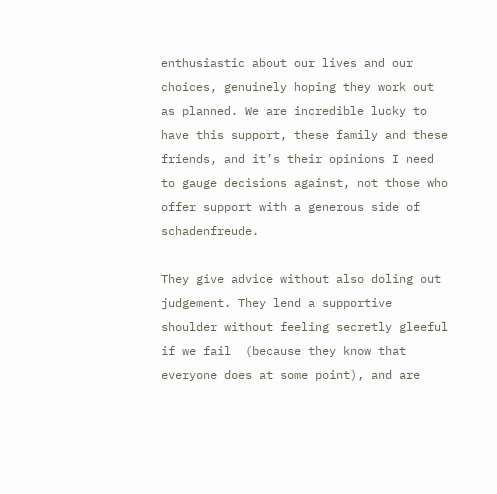enthusiastic about our lives and our choices, genuinely hoping they work out as planned. We are incredible lucky to have this support, these family and these friends, and it’s their opinions I need to gauge decisions against, not those who offer support with a generous side of schadenfreude.

They give advice without also doling out judgement. They lend a supportive shoulder without feeling secretly gleeful if we fail  (because they know that everyone does at some point), and are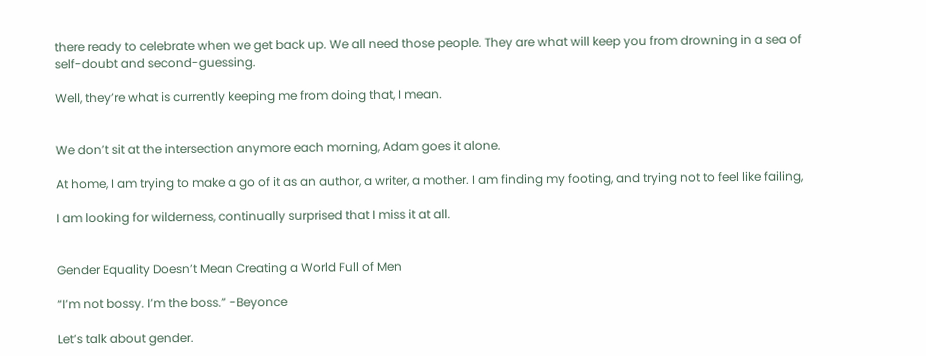there ready to celebrate when we get back up. We all need those people. They are what will keep you from drowning in a sea of self-doubt and second-guessing.

Well, they’re what is currently keeping me from doing that, I mean.


We don’t sit at the intersection anymore each morning, Adam goes it alone.

At home, I am trying to make a go of it as an author, a writer, a mother. I am finding my footing, and trying not to feel like failing,

I am looking for wilderness, continually surprised that I miss it at all.


Gender Equality Doesn’t Mean Creating a World Full of Men

“I’m not bossy. I’m the boss.” -Beyonce

Let’s talk about gender.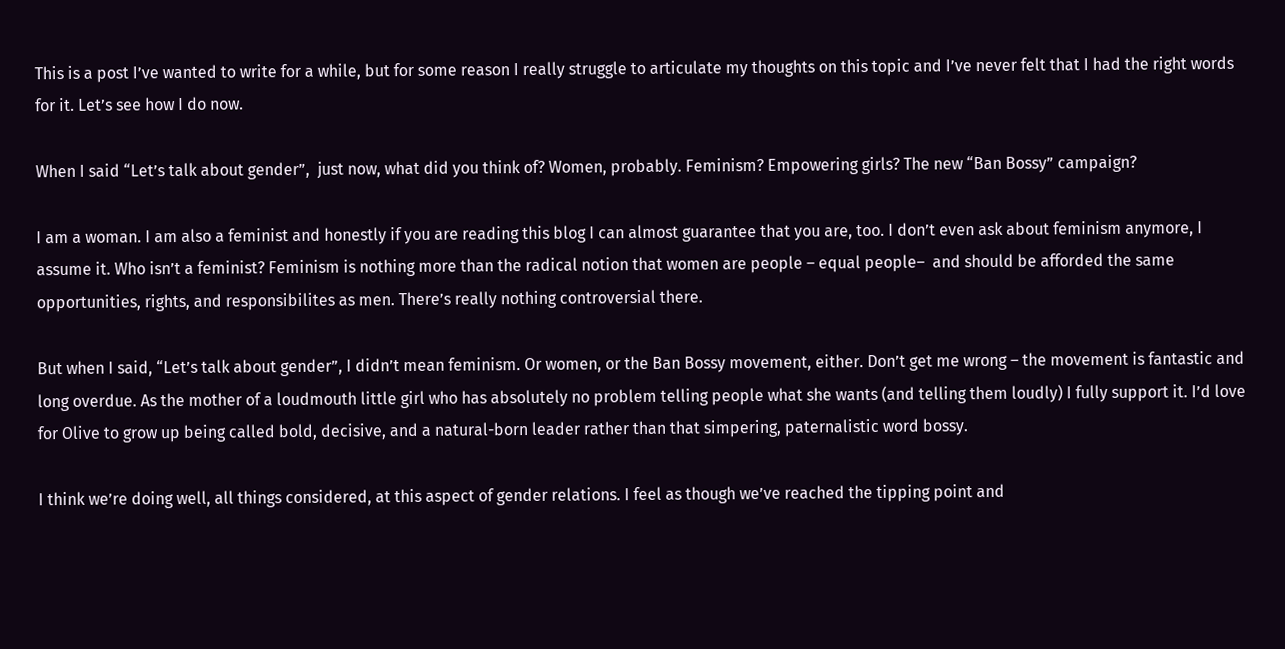This is a post I’ve wanted to write for a while, but for some reason I really struggle to articulate my thoughts on this topic and I’ve never felt that I had the right words for it. Let’s see how I do now.

When I said “Let’s talk about gender”,  just now, what did you think of? Women, probably. Feminism? Empowering girls? The new “Ban Bossy” campaign?

I am a woman. I am also a feminist and honestly if you are reading this blog I can almost guarantee that you are, too. I don’t even ask about feminism anymore, I assume it. Who isn’t a feminist? Feminism is nothing more than the radical notion that women are people – equal people–  and should be afforded the same opportunities, rights, and responsibilites as men. There’s really nothing controversial there.

But when I said, “Let’s talk about gender”, I didn’t mean feminism. Or women, or the Ban Bossy movement, either. Don’t get me wrong – the movement is fantastic and long overdue. As the mother of a loudmouth little girl who has absolutely no problem telling people what she wants (and telling them loudly) I fully support it. I’d love for Olive to grow up being called bold, decisive, and a natural-born leader rather than that simpering, paternalistic word bossy.

I think we’re doing well, all things considered, at this aspect of gender relations. I feel as though we’ve reached the tipping point and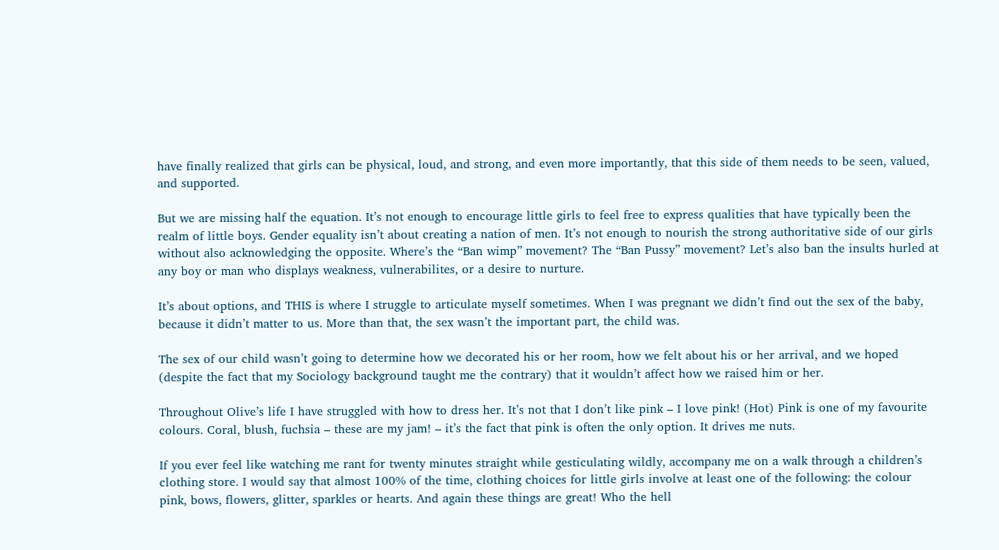have finally realized that girls can be physical, loud, and strong, and even more importantly, that this side of them needs to be seen, valued, and supported.

But we are missing half the equation. It’s not enough to encourage little girls to feel free to express qualities that have typically been the realm of little boys. Gender equality isn’t about creating a nation of men. It’s not enough to nourish the strong authoritative side of our girls without also acknowledging the opposite. Where’s the “Ban wimp” movement? The “Ban Pussy” movement? Let’s also ban the insults hurled at any boy or man who displays weakness, vulnerabilites, or a desire to nurture.

It’s about options, and THIS is where I struggle to articulate myself sometimes. When I was pregnant we didn’t find out the sex of the baby, because it didn’t matter to us. More than that, the sex wasn’t the important part, the child was.

The sex of our child wasn’t going to determine how we decorated his or her room, how we felt about his or her arrival, and we hoped (despite the fact that my Sociology background taught me the contrary) that it wouldn’t affect how we raised him or her.

Throughout Olive’s life I have struggled with how to dress her. It’s not that I don’t like pink – I love pink! (Hot) Pink is one of my favourite colours. Coral, blush, fuchsia – these are my jam! – it’s the fact that pink is often the only option. It drives me nuts.

If you ever feel like watching me rant for twenty minutes straight while gesticulating wildly, accompany me on a walk through a children’s clothing store. I would say that almost 100% of the time, clothing choices for little girls involve at least one of the following: the colour pink, bows, flowers, glitter, sparkles or hearts. And again these things are great! Who the hell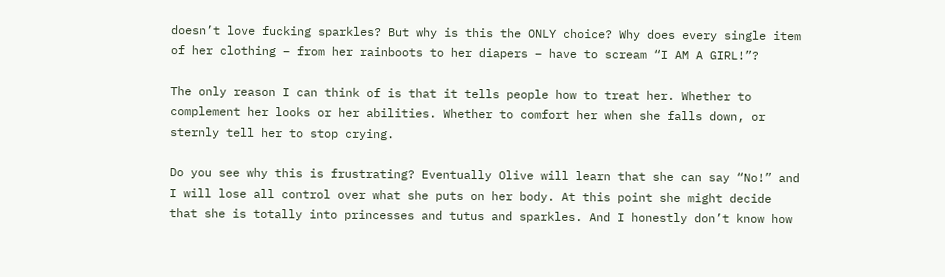doesn’t love fucking sparkles? But why is this the ONLY choice? Why does every single item of her clothing – from her rainboots to her diapers – have to scream “I AM A GIRL!”?

The only reason I can think of is that it tells people how to treat her. Whether to complement her looks or her abilities. Whether to comfort her when she falls down, or sternly tell her to stop crying.

Do you see why this is frustrating? Eventually Olive will learn that she can say “No!” and I will lose all control over what she puts on her body. At this point she might decide that she is totally into princesses and tutus and sparkles. And I honestly don’t know how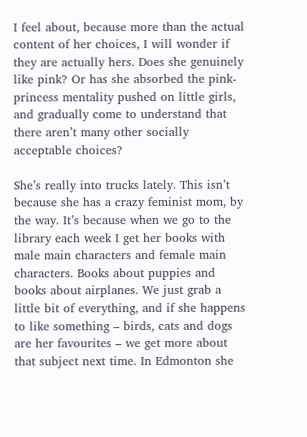I feel about, because more than the actual content of her choices, I will wonder if they are actually hers. Does she genuinely like pink? Or has she absorbed the pink-princess mentality pushed on little girls, and gradually come to understand that there aren’t many other socially acceptable choices?

She’s really into trucks lately. This isn’t because she has a crazy feminist mom, by the way. It’s because when we go to the library each week I get her books with male main characters and female main characters. Books about puppies and books about airplanes. We just grab a little bit of everything, and if she happens to like something – birds, cats and dogs are her favourites – we get more about that subject next time. In Edmonton she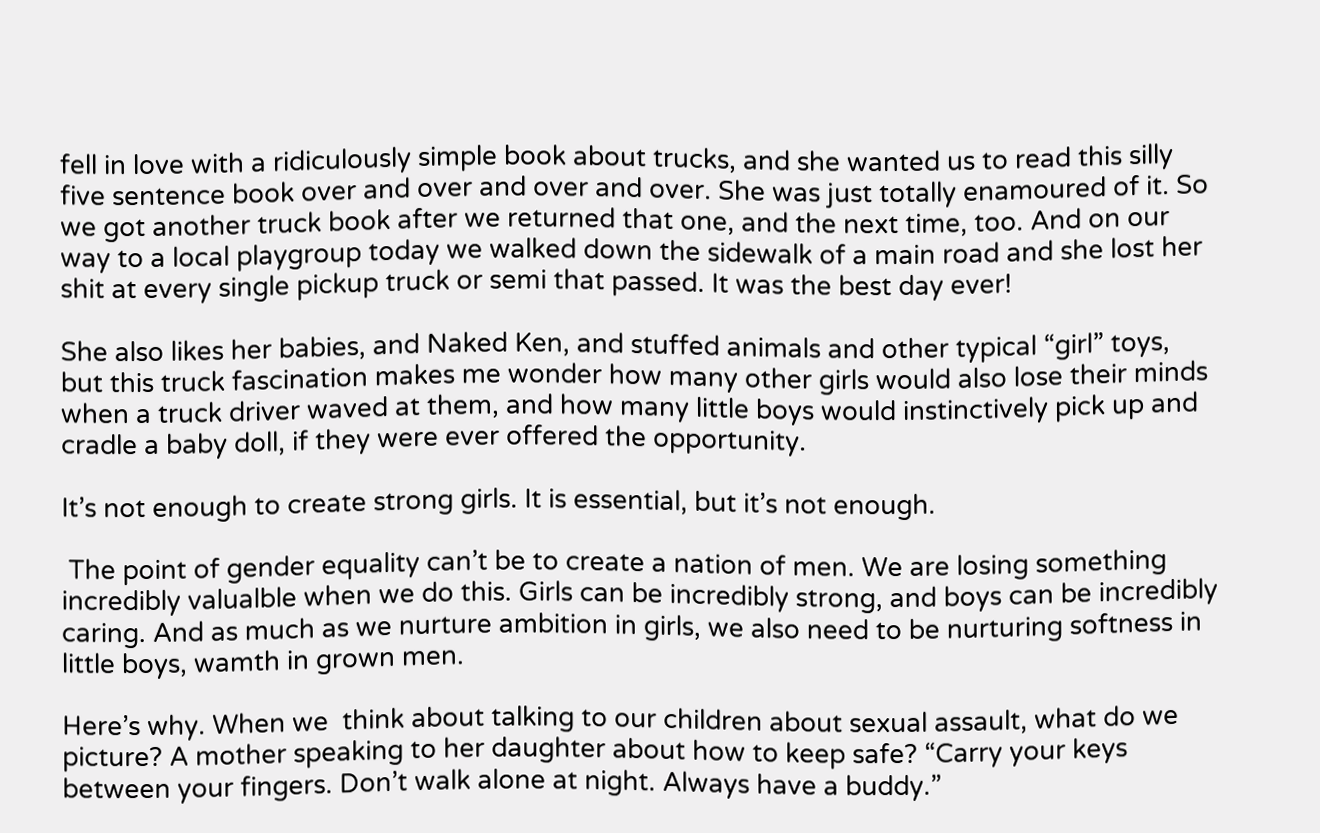fell in love with a ridiculously simple book about trucks, and she wanted us to read this silly five sentence book over and over and over and over. She was just totally enamoured of it. So we got another truck book after we returned that one, and the next time, too. And on our way to a local playgroup today we walked down the sidewalk of a main road and she lost her shit at every single pickup truck or semi that passed. It was the best day ever!

She also likes her babies, and Naked Ken, and stuffed animals and other typical “girl” toys, but this truck fascination makes me wonder how many other girls would also lose their minds when a truck driver waved at them, and how many little boys would instinctively pick up and cradle a baby doll, if they were ever offered the opportunity.

It’s not enough to create strong girls. It is essential, but it’s not enough.

 The point of gender equality can’t be to create a nation of men. We are losing something incredibly valualble when we do this. Girls can be incredibly strong, and boys can be incredibly caring. And as much as we nurture ambition in girls, we also need to be nurturing softness in little boys, wamth in grown men.

Here’s why. When we  think about talking to our children about sexual assault, what do we picture? A mother speaking to her daughter about how to keep safe? “Carry your keys between your fingers. Don’t walk alone at night. Always have a buddy.”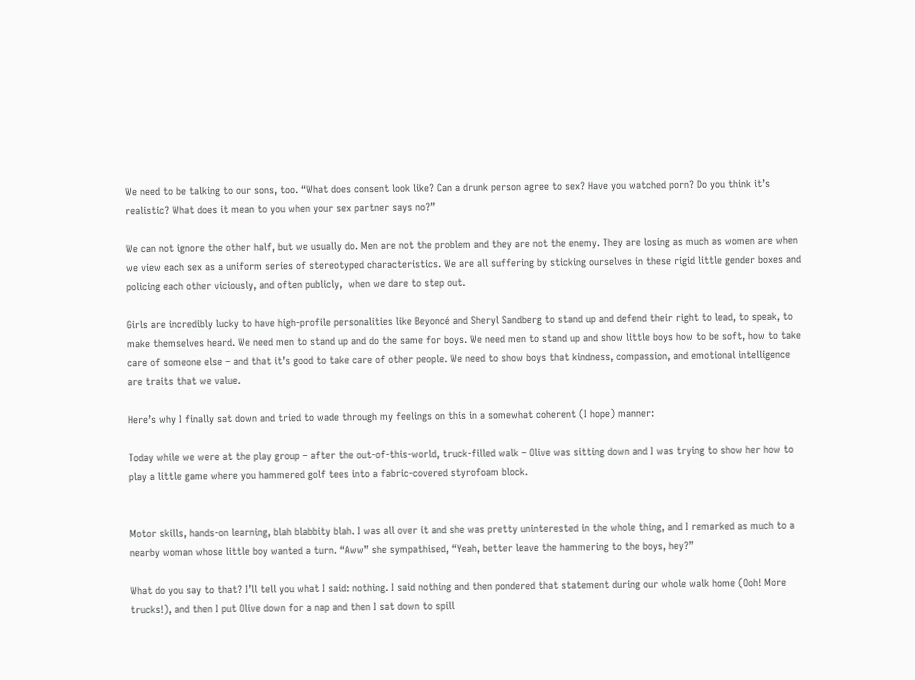We need to be talking to our sons, too. “What does consent look like? Can a drunk person agree to sex? Have you watched porn? Do you think it’s realistic? What does it mean to you when your sex partner says no?”

We can not ignore the other half, but we usually do. Men are not the problem and they are not the enemy. They are losing as much as women are when we view each sex as a uniform series of stereotyped characteristics. We are all suffering by sticking ourselves in these rigid little gender boxes and policing each other viciously, and often publicly,  when we dare to step out.

Girls are incredibly lucky to have high-profile personalities like Beyoncé and Sheryl Sandberg to stand up and defend their right to lead, to speak, to make themselves heard. We need men to stand up and do the same for boys. We need men to stand up and show little boys how to be soft, how to take care of someone else – and that it’s good to take care of other people. We need to show boys that kindness, compassion, and emotional intelligence are traits that we value.

Here’s why I finally sat down and tried to wade through my feelings on this in a somewhat coherent (I hope) manner:

Today while we were at the play group – after the out-of-this-world, truck-filled walk – Olive was sitting down and I was trying to show her how to play a little game where you hammered golf tees into a fabric-covered styrofoam block.


Motor skills, hands-on learning, blah blabbity blah. I was all over it and she was pretty uninterested in the whole thing, and I remarked as much to a nearby woman whose little boy wanted a turn. “Aww” she sympathised, “Yeah, better leave the hammering to the boys, hey?”

What do you say to that? I’ll tell you what I said: nothing. I said nothing and then pondered that statement during our whole walk home (Ooh! More trucks!), and then I put Olive down for a nap and then I sat down to spill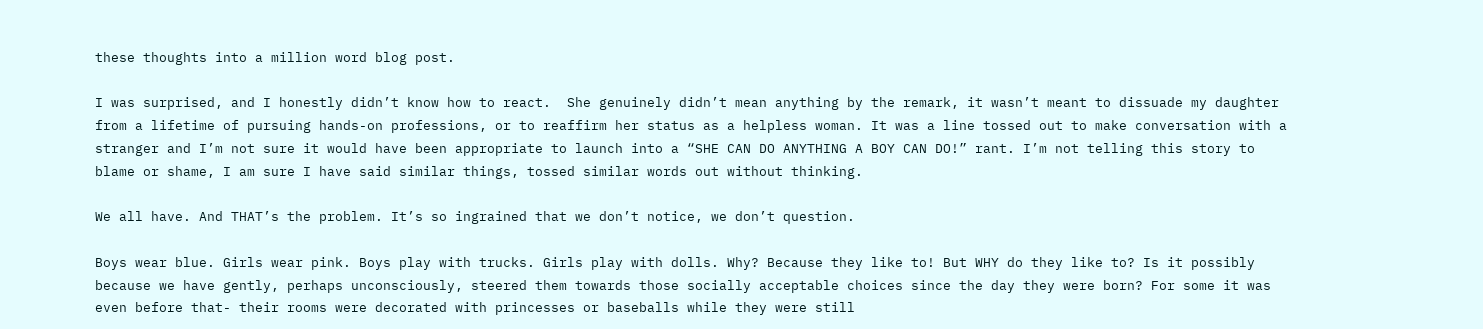these thoughts into a million word blog post.

I was surprised, and I honestly didn’t know how to react.  She genuinely didn’t mean anything by the remark, it wasn’t meant to dissuade my daughter from a lifetime of pursuing hands-on professions, or to reaffirm her status as a helpless woman. It was a line tossed out to make conversation with a stranger and I’m not sure it would have been appropriate to launch into a “SHE CAN DO ANYTHING A BOY CAN DO!” rant. I’m not telling this story to blame or shame, I am sure I have said similar things, tossed similar words out without thinking.

We all have. And THAT’s the problem. It’s so ingrained that we don’t notice, we don’t question.

Boys wear blue. Girls wear pink. Boys play with trucks. Girls play with dolls. Why? Because they like to! But WHY do they like to? Is it possibly because we have gently, perhaps unconsciously, steered them towards those socially acceptable choices since the day they were born? For some it was even before that- their rooms were decorated with princesses or baseballs while they were still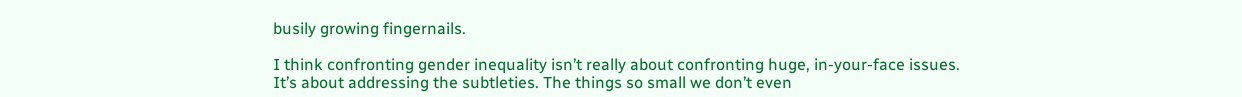busily growing fingernails.

I think confronting gender inequality isn’t really about confronting huge, in-your-face issues. It’s about addressing the subtleties. The things so small we don’t even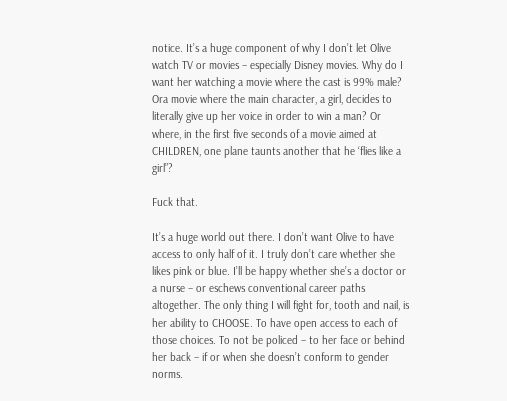notice. It’s a huge component of why I don’t let Olive watch TV or movies – especially Disney movies. Why do I want her watching a movie where the cast is 99% male? Ora movie where the main character, a girl, decides to literally give up her voice in order to win a man? Or where, in the first five seconds of a movie aimed at CHILDREN, one plane taunts another that he ‘flies like a girl”?

Fuck that.

It’s a huge world out there. I don’t want Olive to have access to only half of it. I truly don’t care whether she likes pink or blue. I’ll be happy whether she’s a doctor or a nurse – or eschews conventional career paths altogether. The only thing I will fight for, tooth and nail, is her ability to CHOOSE. To have open access to each of those choices. To not be policed – to her face or behind her back – if or when she doesn’t conform to gender norms.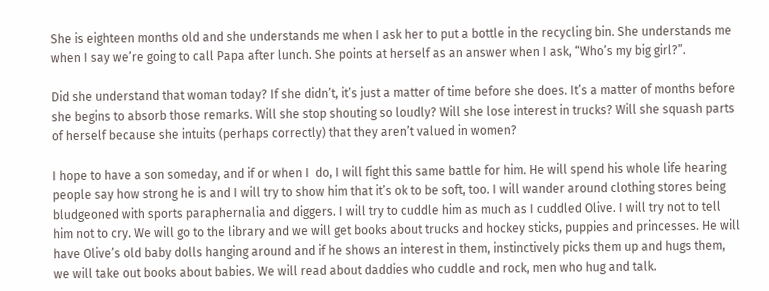She is eighteen months old and she understands me when I ask her to put a bottle in the recycling bin. She understands me when I say we’re going to call Papa after lunch. She points at herself as an answer when I ask, “Who’s my big girl?”.

Did she understand that woman today? If she didn’t, it’s just a matter of time before she does. It’s a matter of months before she begins to absorb those remarks. Will she stop shouting so loudly? Will she lose interest in trucks? Will she squash parts of herself because she intuits (perhaps correctly) that they aren’t valued in women?

I hope to have a son someday, and if or when I  do, I will fight this same battle for him. He will spend his whole life hearing people say how strong he is and I will try to show him that it’s ok to be soft, too. I will wander around clothing stores being bludgeoned with sports paraphernalia and diggers. I will try to cuddle him as much as I cuddled Olive. I will try not to tell him not to cry. We will go to the library and we will get books about trucks and hockey sticks, puppies and princesses. He will have Olive’s old baby dolls hanging around and if he shows an interest in them, instinctively picks them up and hugs them, we will take out books about babies. We will read about daddies who cuddle and rock, men who hug and talk.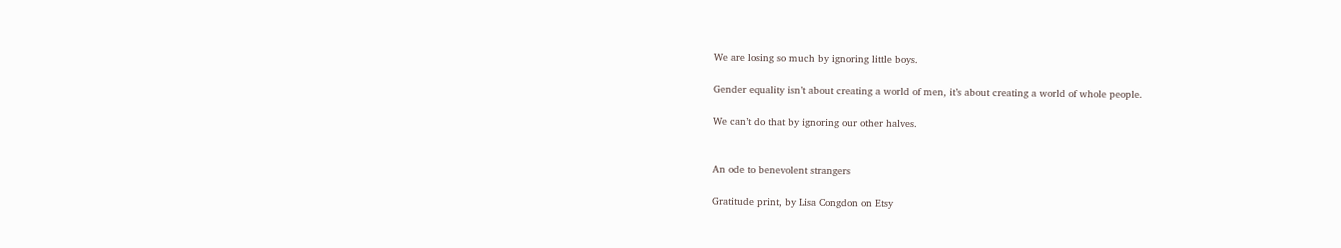We are losing so much by ignoring little boys.

Gender equality isn’t about creating a world of men, it’s about creating a world of whole people.

We can’t do that by ignoring our other halves.


An ode to benevolent strangers

Gratitude print, by Lisa Congdon on Etsy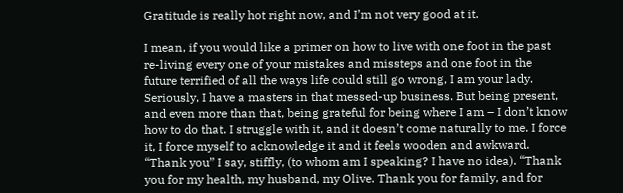Gratitude is really hot right now, and I’m not very good at it.

I mean, if you would like a primer on how to live with one foot in the past re-living every one of your mistakes and missteps and one foot in the future terrified of all the ways life could still go wrong, I am your lady. Seriously, I have a masters in that messed-up business. But being present, and even more than that, being grateful for being where I am – I don’t know how to do that. I struggle with it, and it doesn’t come naturally to me. I force it, I force myself to acknowledge it and it feels wooden and awkward. “Thank you” I say, stiffly, (to whom am I speaking? I have no idea). “Thank you for my health, my husband, my Olive. Thank you for family, and for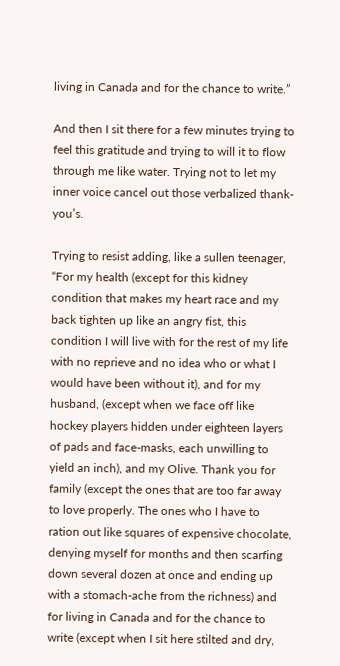living in Canada and for the chance to write.”

And then I sit there for a few minutes trying to feel this gratitude and trying to will it to flow through me like water. Trying not to let my inner voice cancel out those verbalized thank-you’s.

Trying to resist adding, like a sullen teenager, “For my health (except for this kidney condition that makes my heart race and my back tighten up like an angry fist, this condition I will live with for the rest of my life with no reprieve and no idea who or what I would have been without it), and for my husband, (except when we face off like hockey players hidden under eighteen layers of pads and face-masks, each unwilling to yield an inch), and my Olive. Thank you for family (except the ones that are too far away to love properly. The ones who I have to ration out like squares of expensive chocolate, denying myself for months and then scarfing down several dozen at once and ending up with a stomach-ache from the richness) and for living in Canada and for the chance to write (except when I sit here stilted and dry,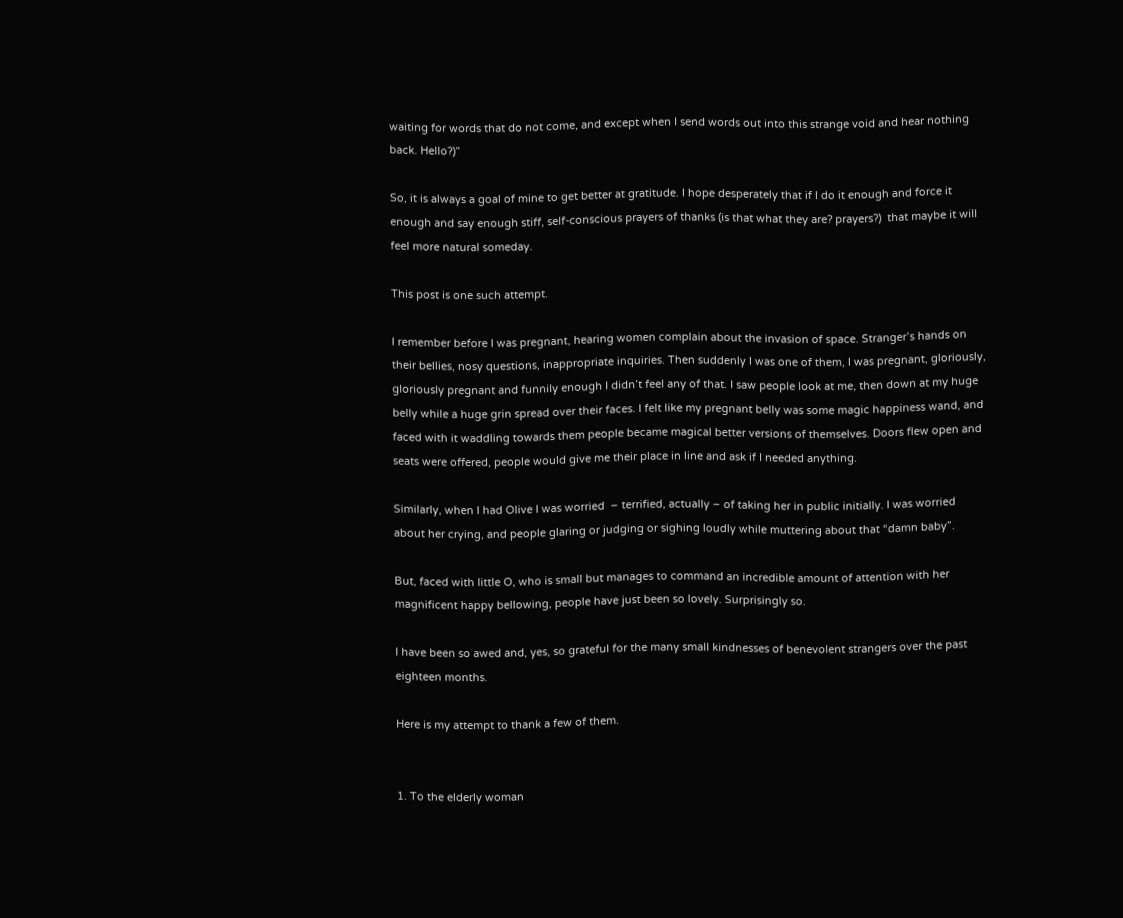waiting for words that do not come, and except when I send words out into this strange void and hear nothing back. Hello?)”

So, it is always a goal of mine to get better at gratitude. I hope desperately that if I do it enough and force it enough and say enough stiff, self-conscious prayers of thanks (is that what they are? prayers?)  that maybe it will feel more natural someday.

This post is one such attempt.

I remember before I was pregnant, hearing women complain about the invasion of space. Stranger’s hands on their bellies, nosy questions, inappropriate inquiries. Then suddenly I was one of them, I was pregnant, gloriously, gloriously pregnant and funnily enough I didn’t feel any of that. I saw people look at me, then down at my huge belly while a huge grin spread over their faces. I felt like my pregnant belly was some magic happiness wand, and faced with it waddling towards them people became magical better versions of themselves. Doors flew open and seats were offered, people would give me their place in line and ask if I needed anything.

Similarly, when I had Olive I was worried  – terrified, actually – of taking her in public initially. I was worried about her crying, and people glaring or judging or sighing loudly while muttering about that “damn baby”.

But, faced with little O, who is small but manages to command an incredible amount of attention with her magnificent happy bellowing, people have just been so lovely. Surprisingly so.

I have been so awed and, yes, so grateful for the many small kindnesses of benevolent strangers over the past eighteen months.

Here is my attempt to thank a few of them.


1. To the elderly woman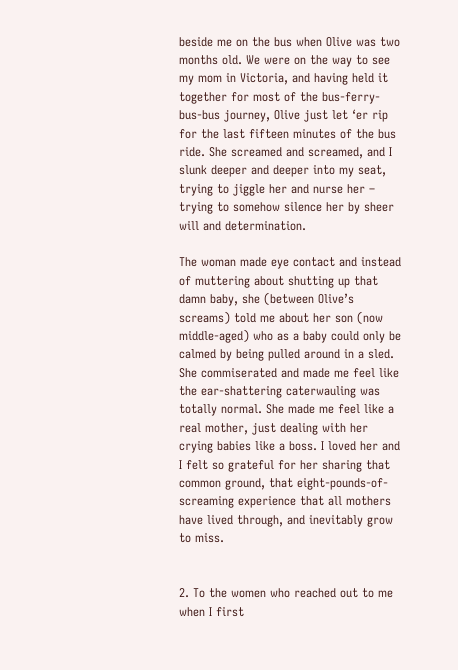beside me on the bus when Olive was two months old. We were on the way to see my mom in Victoria, and having held it together for most of the bus-ferry-bus-bus journey, Olive just let ‘er rip for the last fifteen minutes of the bus ride. She screamed and screamed, and I slunk deeper and deeper into my seat, trying to jiggle her and nurse her – trying to somehow silence her by sheer will and determination.

The woman made eye contact and instead of muttering about shutting up that damn baby, she (between Olive’s screams) told me about her son (now middle-aged) who as a baby could only be calmed by being pulled around in a sled. She commiserated and made me feel like the ear-shattering caterwauling was totally normal. She made me feel like a real mother, just dealing with her crying babies like a boss. I loved her and I felt so grateful for her sharing that common ground, that eight-pounds-of-screaming experience that all mothers have lived through, and inevitably grow to miss.


2. To the women who reached out to me when I first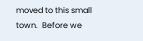moved to this small town.  Before we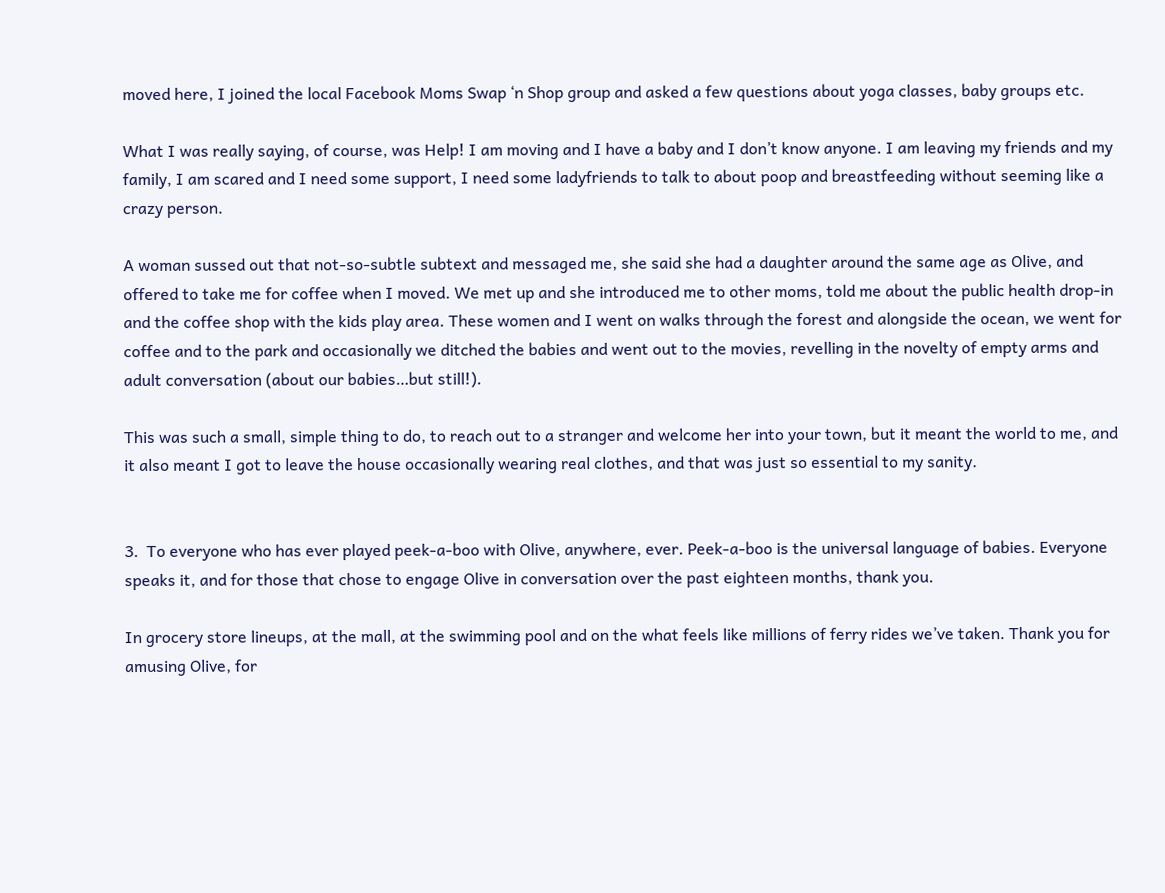moved here, I joined the local Facebook Moms Swap ‘n Shop group and asked a few questions about yoga classes, baby groups etc.

What I was really saying, of course, was Help! I am moving and I have a baby and I don’t know anyone. I am leaving my friends and my family, I am scared and I need some support, I need some ladyfriends to talk to about poop and breastfeeding without seeming like a crazy person.

A woman sussed out that not-so-subtle subtext and messaged me, she said she had a daughter around the same age as Olive, and offered to take me for coffee when I moved. We met up and she introduced me to other moms, told me about the public health drop-in and the coffee shop with the kids play area. These women and I went on walks through the forest and alongside the ocean, we went for coffee and to the park and occasionally we ditched the babies and went out to the movies, revelling in the novelty of empty arms and adult conversation (about our babies…but still!).

This was such a small, simple thing to do, to reach out to a stranger and welcome her into your town, but it meant the world to me, and it also meant I got to leave the house occasionally wearing real clothes, and that was just so essential to my sanity.


3.  To everyone who has ever played peek-a-boo with Olive, anywhere, ever. Peek-a-boo is the universal language of babies. Everyone speaks it, and for those that chose to engage Olive in conversation over the past eighteen months, thank you.

In grocery store lineups, at the mall, at the swimming pool and on the what feels like millions of ferry rides we’ve taken. Thank you for amusing Olive, for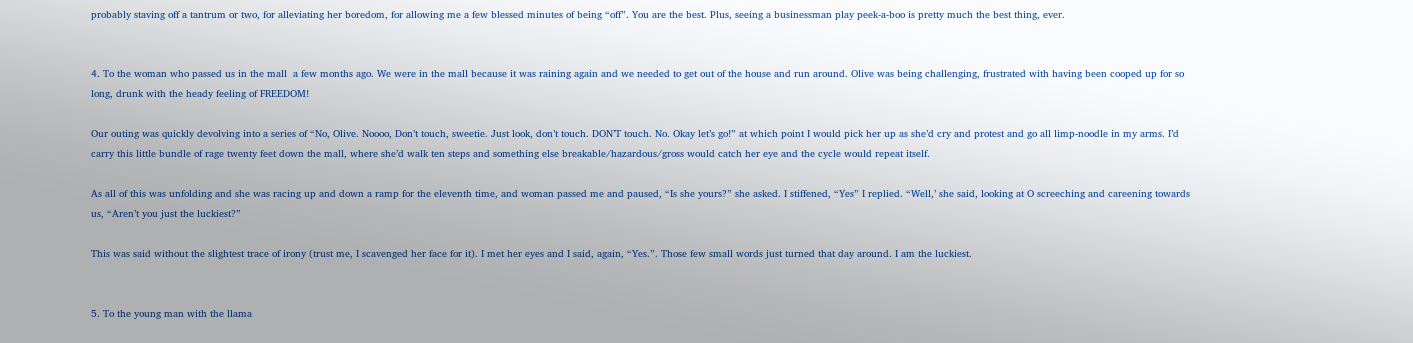probably staving off a tantrum or two, for alleviating her boredom, for allowing me a few blessed minutes of being “off”. You are the best. Plus, seeing a businessman play peek-a-boo is pretty much the best thing, ever.


4. To the woman who passed us in the mall  a few months ago. We were in the mall because it was raining again and we needed to get out of the house and run around. Olive was being challenging, frustrated with having been cooped up for so long, drunk with the heady feeling of FREEDOM!

Our outing was quickly devolving into a series of “No, Olive. Noooo, Don’t touch, sweetie. Just look, don’t touch. DON’T touch. No. Okay let’s go!” at which point I would pick her up as she’d cry and protest and go all limp-noodle in my arms. I’d carry this little bundle of rage twenty feet down the mall, where she’d walk ten steps and something else breakable/hazardous/gross would catch her eye and the cycle would repeat itself.

As all of this was unfolding and she was racing up and down a ramp for the eleventh time, and woman passed me and paused, “Is she yours?” she asked. I stiffened, “Yes” I replied. “Well,’ she said, looking at O screeching and careening towards us, “Aren’t you just the luckiest?”

This was said without the slightest trace of irony (trust me, I scavenged her face for it). I met her eyes and I said, again, “Yes.”. Those few small words just turned that day around. I am the luckiest.


5. To the young man with the llama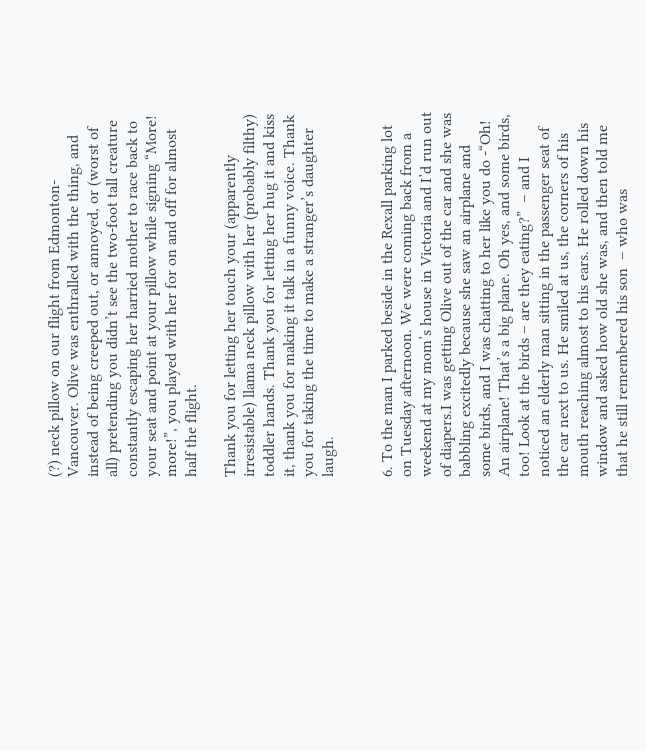(?) neck pillow on our flight from Edmonton-Vancouver. Olive was enthralled with the thing, and instead of being creeped out, or annoyed, or (worst of all) pretending you didn’t see the two-foot tall creature constantly escaping her harried mother to race back to your seat and point at your pillow while signing “More! more!”, you played with her for on and off for almost half the flight.

Thank you for letting her touch your (apparently irresistable) llama neck pillow with her (probably filthy) toddler hands. Thank you for letting her hug it and kiss it, thank you for making it talk in a funny voice. Thank you for taking the time to make a stranger’s daughter laugh.


6. To the man I parked beside in the Rexall parking lot on Tuesday afternoon. We were coming back from a weekend at my mom’s house in Victoria and I’d run out of diapers.I was getting Olive out of the car and she was babbling excitedly because she saw an airplane and some birds, and I was chatting to her like you do -“Oh! An airplane! That’s a big plane. Oh yes, and some birds, too! Look at the birds – are they eating?”  – and I noticed an elderly man sitting in the passenger seat of the car next to us. He smiled at us, the corners of his mouth reaching almost to his ears. He rolled down his window and asked how old she was, and then told me that he still remembered his son  – who was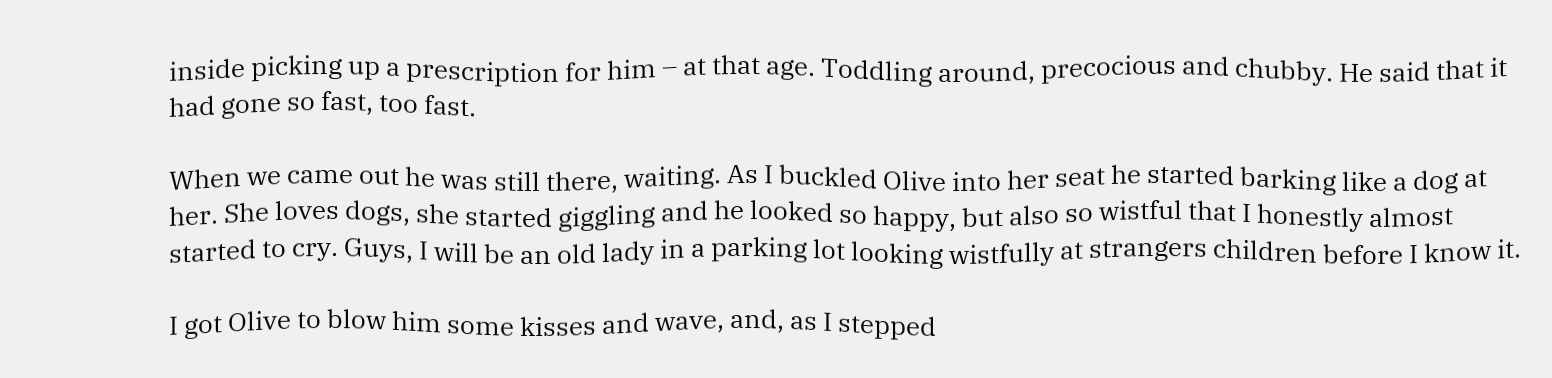inside picking up a prescription for him – at that age. Toddling around, precocious and chubby. He said that it had gone so fast, too fast.

When we came out he was still there, waiting. As I buckled Olive into her seat he started barking like a dog at her. She loves dogs, she started giggling and he looked so happy, but also so wistful that I honestly almost started to cry. Guys, I will be an old lady in a parking lot looking wistfully at strangers children before I know it.

I got Olive to blow him some kisses and wave, and, as I stepped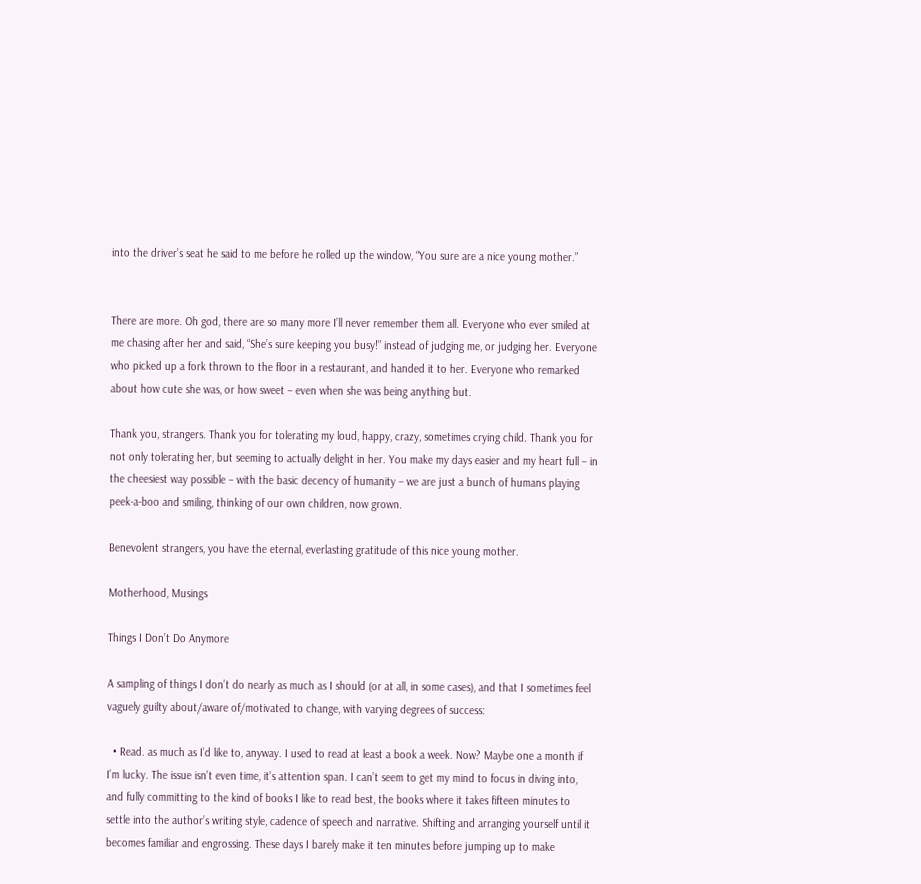into the driver’s seat he said to me before he rolled up the window, “You sure are a nice young mother.”


There are more. Oh god, there are so many more I’ll never remember them all. Everyone who ever smiled at me chasing after her and said, “She’s sure keeping you busy!” instead of judging me, or judging her. Everyone who picked up a fork thrown to the floor in a restaurant, and handed it to her. Everyone who remarked about how cute she was, or how sweet – even when she was being anything but.

Thank you, strangers. Thank you for tolerating my loud, happy, crazy, sometimes crying child. Thank you for not only tolerating her, but seeming to actually delight in her. You make my days easier and my heart full – in the cheesiest way possible – with the basic decency of humanity – we are just a bunch of humans playing peek-a-boo and smiling, thinking of our own children, now grown.

Benevolent strangers, you have the eternal, everlasting gratitude of this nice young mother.

Motherhood, Musings

Things I Don’t Do Anymore

A sampling of things I don’t do nearly as much as I should (or at all, in some cases), and that I sometimes feel vaguely guilty about/aware of/motivated to change, with varying degrees of success:

  • Read. as much as I’d like to, anyway. I used to read at least a book a week. Now? Maybe one a month if I’m lucky. The issue isn’t even time, it’s attention span. I can’t seem to get my mind to focus in diving into, and fully committing to the kind of books I like to read best, the books where it takes fifteen minutes to settle into the author’s writing style, cadence of speech and narrative. Shifting and arranging yourself until it becomes familiar and engrossing. These days I barely make it ten minutes before jumping up to make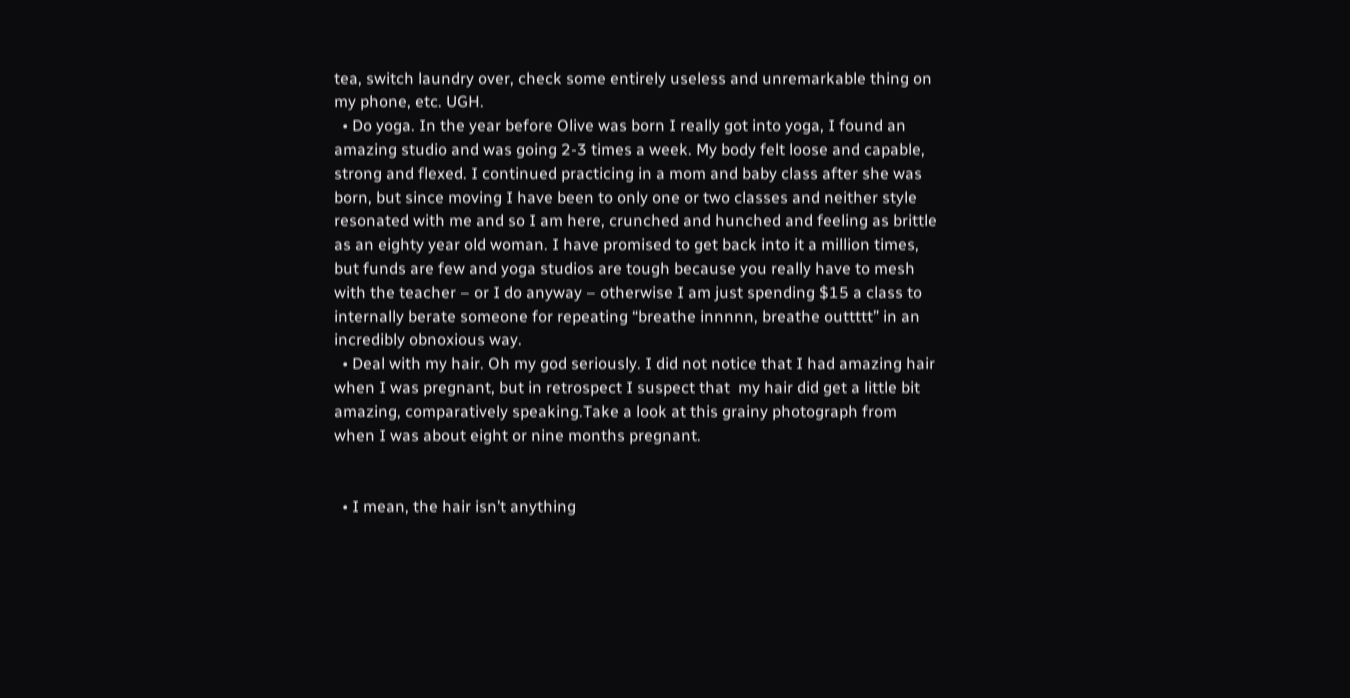tea, switch laundry over, check some entirely useless and unremarkable thing on my phone, etc. UGH.
  • Do yoga. In the year before Olive was born I really got into yoga, I found an amazing studio and was going 2-3 times a week. My body felt loose and capable, strong and flexed. I continued practicing in a mom and baby class after she was born, but since moving I have been to only one or two classes and neither style resonated with me and so I am here, crunched and hunched and feeling as brittle as an eighty year old woman. I have promised to get back into it a million times, but funds are few and yoga studios are tough because you really have to mesh with the teacher – or I do anyway – otherwise I am just spending $15 a class to internally berate someone for repeating “breathe innnnn, breathe outtttt” in an incredibly obnoxious way.
  • Deal with my hair. Oh my god seriously. I did not notice that I had amazing hair when I was pregnant, but in retrospect I suspect that  my hair did get a little bit amazing, comparatively speaking.Take a look at this grainy photograph from when I was about eight or nine months pregnant.


  • I mean, the hair isn’t anything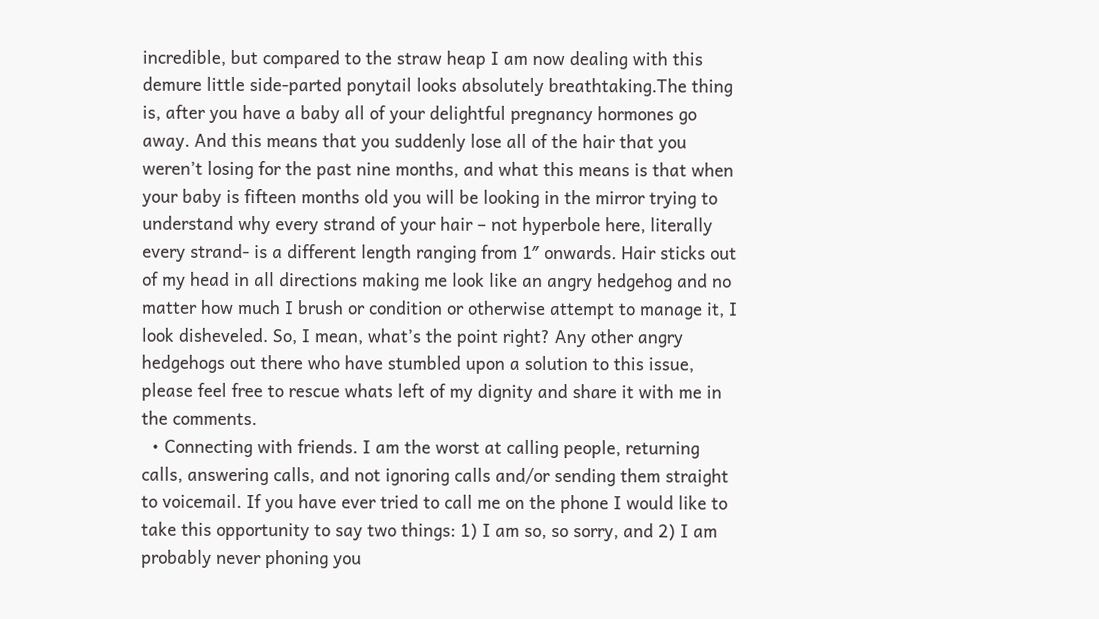incredible, but compared to the straw heap I am now dealing with this demure little side-parted ponytail looks absolutely breathtaking.The thing is, after you have a baby all of your delightful pregnancy hormones go away. And this means that you suddenly lose all of the hair that you weren’t losing for the past nine months, and what this means is that when your baby is fifteen months old you will be looking in the mirror trying to understand why every strand of your hair – not hyperbole here, literally  every strand- is a different length ranging from 1″ onwards. Hair sticks out of my head in all directions making me look like an angry hedgehog and no matter how much I brush or condition or otherwise attempt to manage it, I look disheveled. So, I mean, what’s the point right? Any other angry hedgehogs out there who have stumbled upon a solution to this issue, please feel free to rescue whats left of my dignity and share it with me in the comments.
  • Connecting with friends. I am the worst at calling people, returning calls, answering calls, and not ignoring calls and/or sending them straight to voicemail. If you have ever tried to call me on the phone I would like to take this opportunity to say two things: 1) I am so, so sorry, and 2) I am probably never phoning you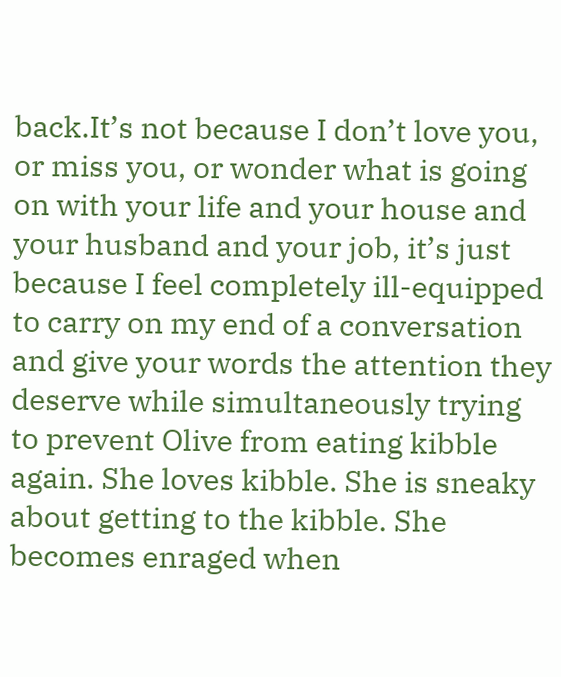back.It’s not because I don’t love you, or miss you, or wonder what is going on with your life and your house and your husband and your job, it’s just because I feel completely ill-equipped to carry on my end of a conversation and give your words the attention they deserve while simultaneously trying to prevent Olive from eating kibble again. She loves kibble. She is sneaky about getting to the kibble. She becomes enraged when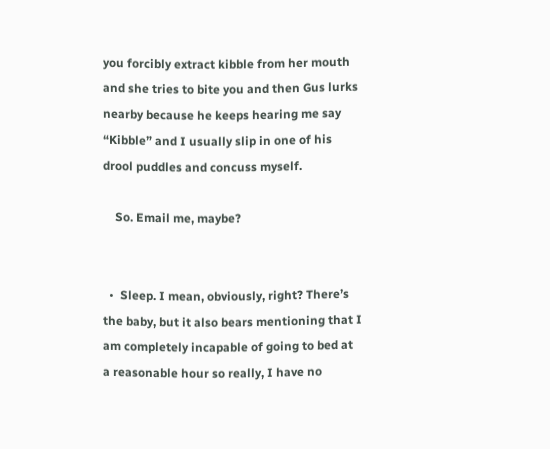you forcibly extract kibble from her mouth and she tries to bite you and then Gus lurks nearby because he keeps hearing me say “Kibble” and I usually slip in one of his drool puddles and concuss myself.

    So. Email me, maybe?


  •  Sleep. I mean, obviously, right? There’s the baby, but it also bears mentioning that I am completely incapable of going to bed at a reasonable hour so really, I have no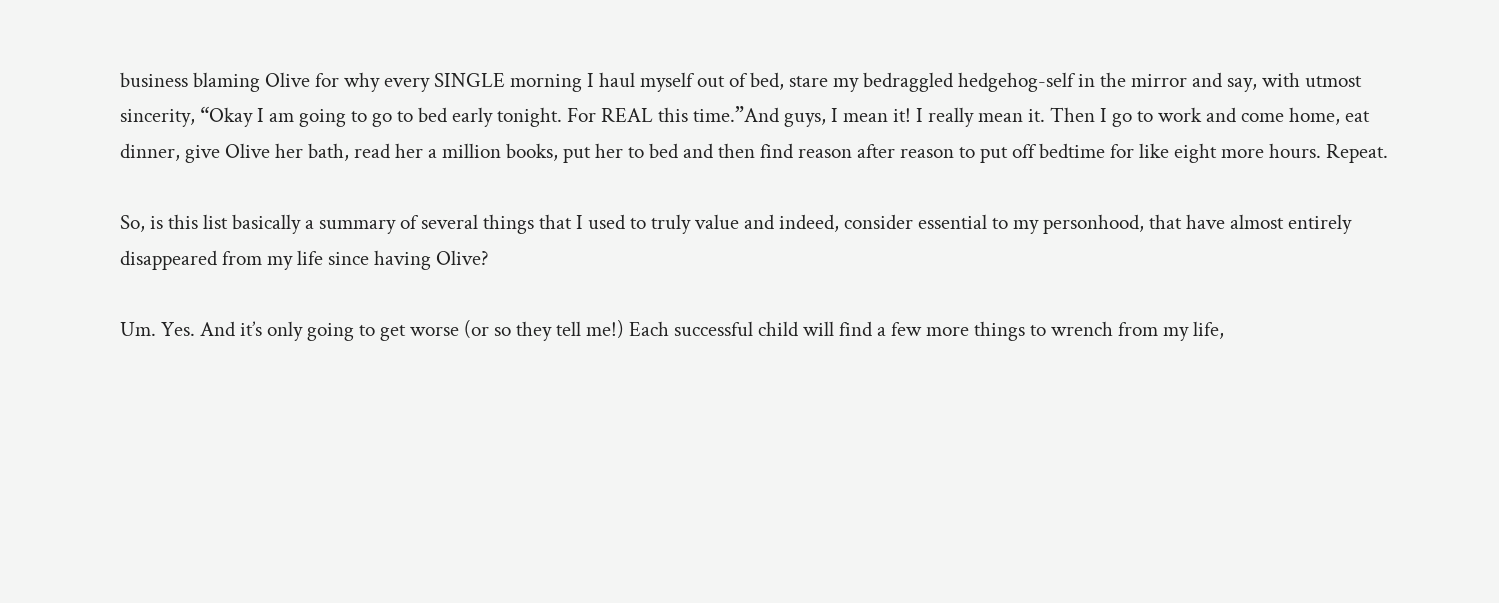business blaming Olive for why every SINGLE morning I haul myself out of bed, stare my bedraggled hedgehog-self in the mirror and say, with utmost sincerity, “Okay I am going to go to bed early tonight. For REAL this time.”And guys, I mean it! I really mean it. Then I go to work and come home, eat dinner, give Olive her bath, read her a million books, put her to bed and then find reason after reason to put off bedtime for like eight more hours. Repeat.

So, is this list basically a summary of several things that I used to truly value and indeed, consider essential to my personhood, that have almost entirely disappeared from my life since having Olive?

Um. Yes. And it’s only going to get worse (or so they tell me!) Each successful child will find a few more things to wrench from my life,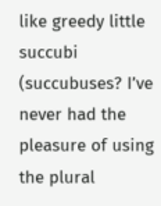like greedy little succubi (succubuses? I’ve never had the pleasure of using the plural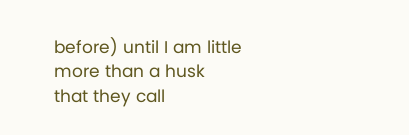before) until I am little more than a husk that they call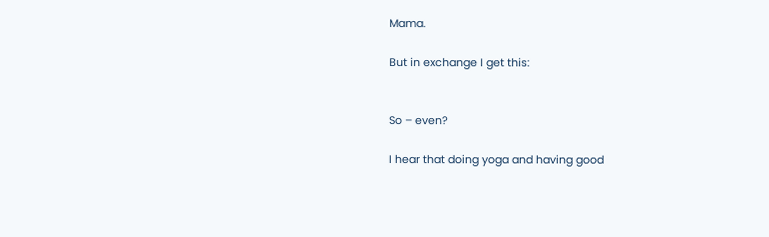Mama.

But in exchange I get this:


So – even?

I hear that doing yoga and having good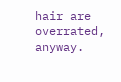hair are overrated, anyway.